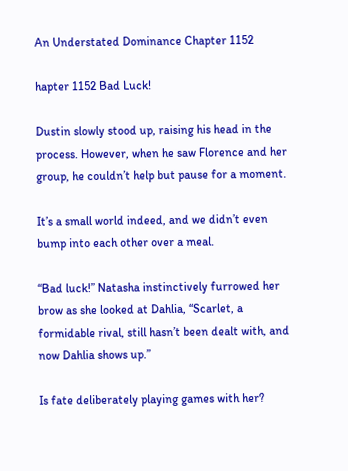An Understated Dominance Chapter 1152

hapter 1152 Bad Luck!

Dustin slowly stood up, raising his head in the process. However, when he saw Florence and her group, he couldn’t help but pause for a moment.

It’s a small world indeed, and we didn’t even bump into each other over a meal.

“Bad luck!” Natasha instinctively furrowed her brow as she looked at Dahlia, “Scarlet, a formidable rival, still hasn’t been dealt with, and now Dahlia shows up.”

Is fate deliberately playing games with her?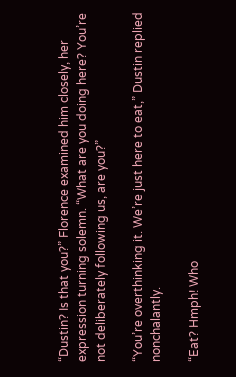“Dustin? Is that you?” Florence examined him closely, her expression turning solemn. “What are you doing here? You’re not deliberately following us, are you?”

“You’re overthinking it. We’re just here to eat,” Dustin replied nonchalantly.

“Eat? Hmph! Who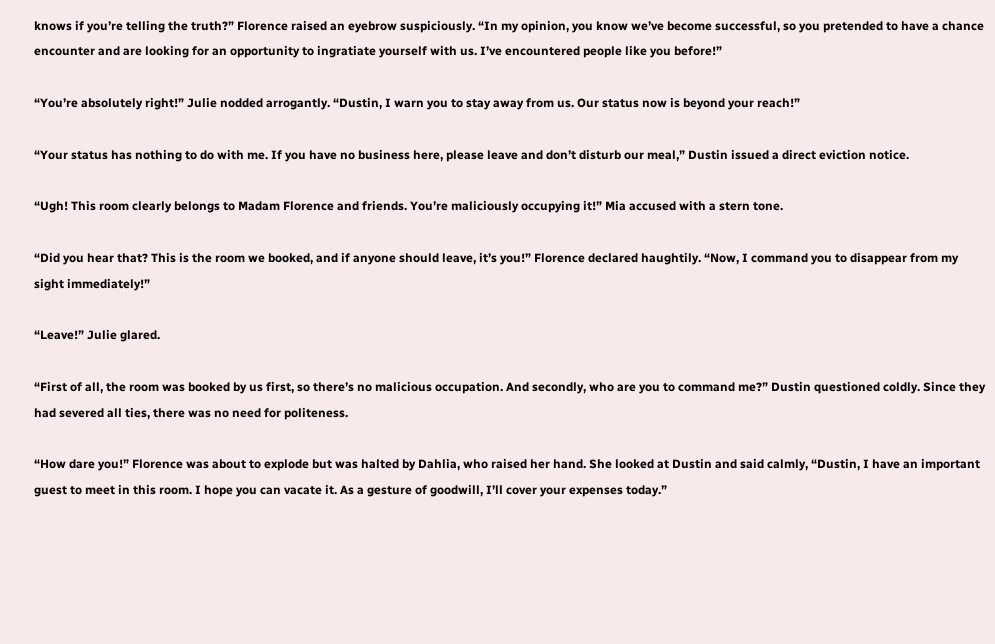knows if you’re telling the truth?” Florence raised an eyebrow suspiciously. “In my opinion, you know we’ve become successful, so you pretended to have a chance encounter and are looking for an opportunity to ingratiate yourself with us. I’ve encountered people like you before!”

“You’re absolutely right!” Julie nodded arrogantly. “Dustin, I warn you to stay away from us. Our status now is beyond your reach!”

“Your status has nothing to do with me. If you have no business here, please leave and don’t disturb our meal,” Dustin issued a direct eviction notice.

“Ugh! This room clearly belongs to Madam Florence and friends. You’re maliciously occupying it!” Mia accused with a stern tone.

“Did you hear that? This is the room we booked, and if anyone should leave, it’s you!” Florence declared haughtily. “Now, I command you to disappear from my sight immediately!”

“Leave!” Julie glared.

“First of all, the room was booked by us first, so there’s no malicious occupation. And secondly, who are you to command me?” Dustin questioned coldly. Since they had severed all ties, there was no need for politeness.

“How dare you!” Florence was about to explode but was halted by Dahlia, who raised her hand. She looked at Dustin and said calmly, “Dustin, I have an important guest to meet in this room. I hope you can vacate it. As a gesture of goodwill, I’ll cover your expenses today.”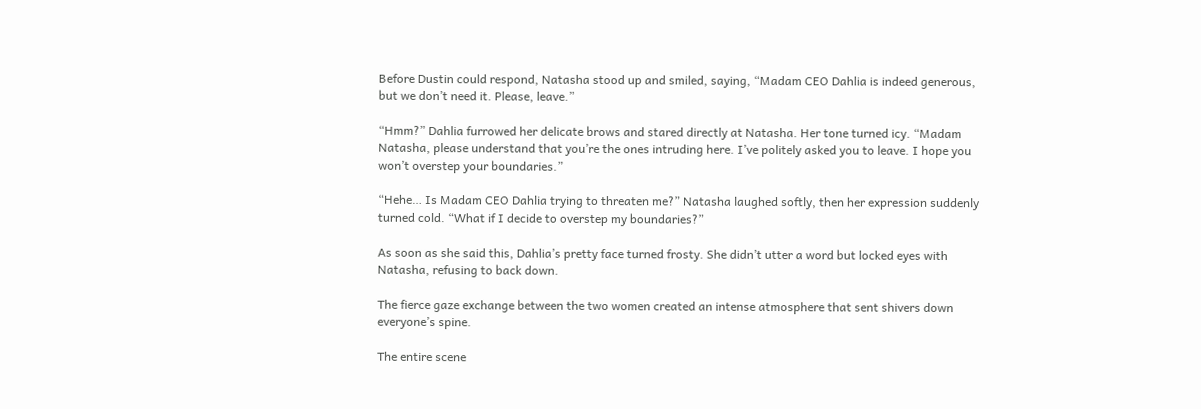Before Dustin could respond, Natasha stood up and smiled, saying, “Madam CEO Dahlia is indeed generous, but we don’t need it. Please, leave.”

“Hmm?” Dahlia furrowed her delicate brows and stared directly at Natasha. Her tone turned icy. “Madam Natasha, please understand that you’re the ones intruding here. I’ve politely asked you to leave. I hope you won’t overstep your boundaries.”

“Hehe… Is Madam CEO Dahlia trying to threaten me?” Natasha laughed softly, then her expression suddenly turned cold. “What if I decide to overstep my boundaries?”

As soon as she said this, Dahlia’s pretty face turned frosty. She didn’t utter a word but locked eyes with Natasha, refusing to back down.

The fierce gaze exchange between the two women created an intense atmosphere that sent shivers down everyone’s spine.

The entire scene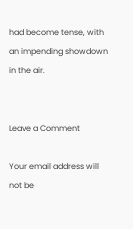had become tense, with an impending showdown in the air.


Leave a Comment

Your email address will not be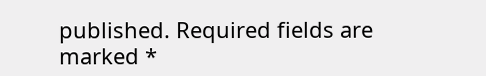published. Required fields are marked *